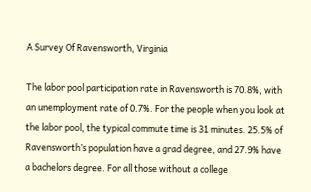A Survey Of Ravensworth, Virginia

The labor pool participation rate in Ravensworth is 70.8%, with an unemployment rate of 0.7%. For the people when you look at the labor pool, the typical commute time is 31 minutes. 25.5% of Ravensworth’s population have a grad degree, and 27.9% have a bachelors degree. For all those without a college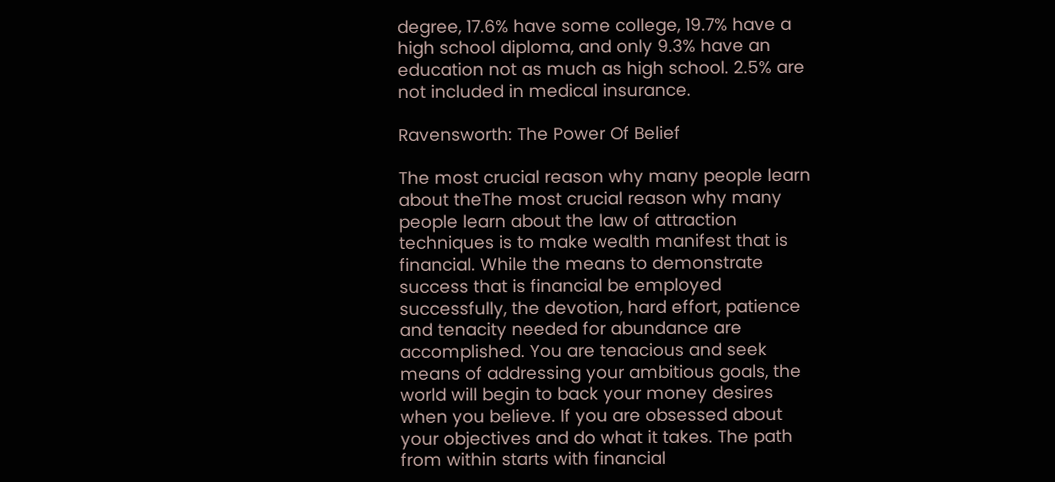degree, 17.6% have some college, 19.7% have a high school diploma, and only 9.3% have an education not as much as high school. 2.5% are not included in medical insurance.

Ravensworth: The Power Of Belief

The most crucial reason why many people learn about theThe most crucial reason why many people learn about the law of attraction techniques is to make wealth manifest that is financial. While the means to demonstrate success that is financial be employed successfully, the devotion, hard effort, patience and tenacity needed for abundance are accomplished. You are tenacious and seek means of addressing your ambitious goals, the world will begin to back your money desires when you believe. If you are obsessed about your objectives and do what it takes. The path from within starts with financial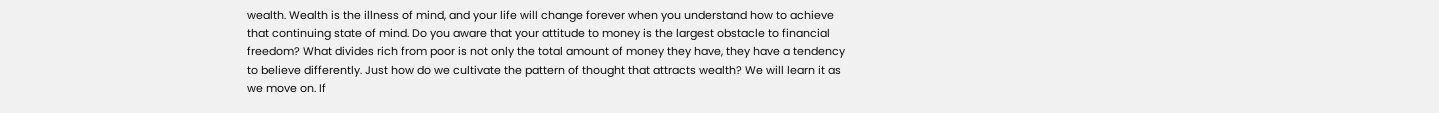wealth. Wealth is the illness of mind, and your life will change forever when you understand how to achieve that continuing state of mind. Do you aware that your attitude to money is the largest obstacle to financial freedom? What divides rich from poor is not only the total amount of money they have, they have a tendency to believe differently. Just how do we cultivate the pattern of thought that attracts wealth? We will learn it as we move on. If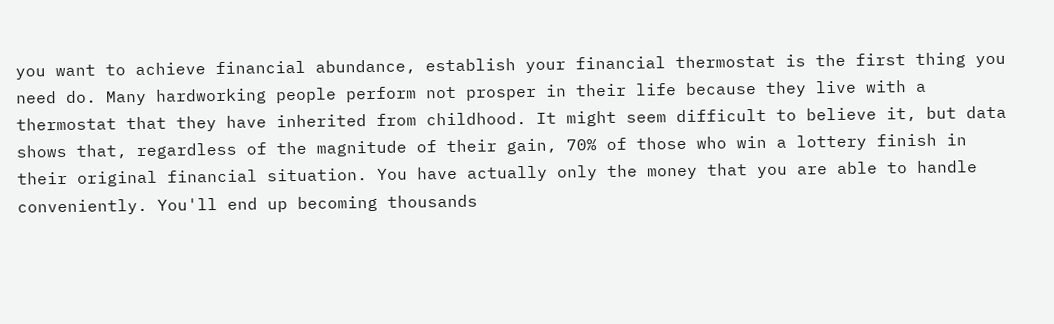you want to achieve financial abundance, establish your financial thermostat is the first thing you need do. Many hardworking people perform not prosper in their life because they live with a thermostat that they have inherited from childhood. It might seem difficult to believe it, but data shows that, regardless of the magnitude of their gain, 70% of those who win a lottery finish in their original financial situation. You have actually only the money that you are able to handle conveniently. You'll end up becoming thousands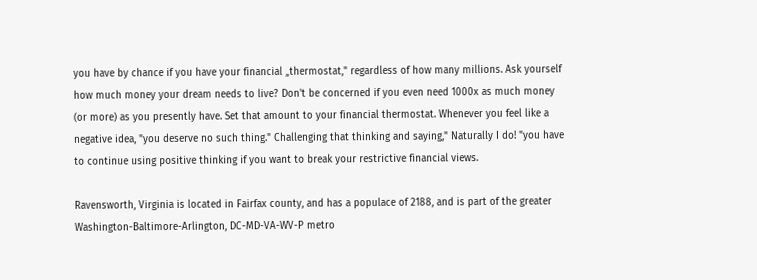you have by chance if you have your financial „thermostat," regardless of how many millions. Ask yourself how much money your dream needs to live? Don't be concerned if you even need 1000x as much money (or more) as you presently have. Set that amount to your financial thermostat. Whenever you feel like a negative idea, "you deserve no such thing." Challenging that thinking and saying," Naturally I do! "you have to continue using positive thinking if you want to break your restrictive financial views.

Ravensworth, Virginia is located in Fairfax county, and has a populace of 2188, and is part of the greater Washington-Baltimore-Arlington, DC-MD-VA-WV-P metro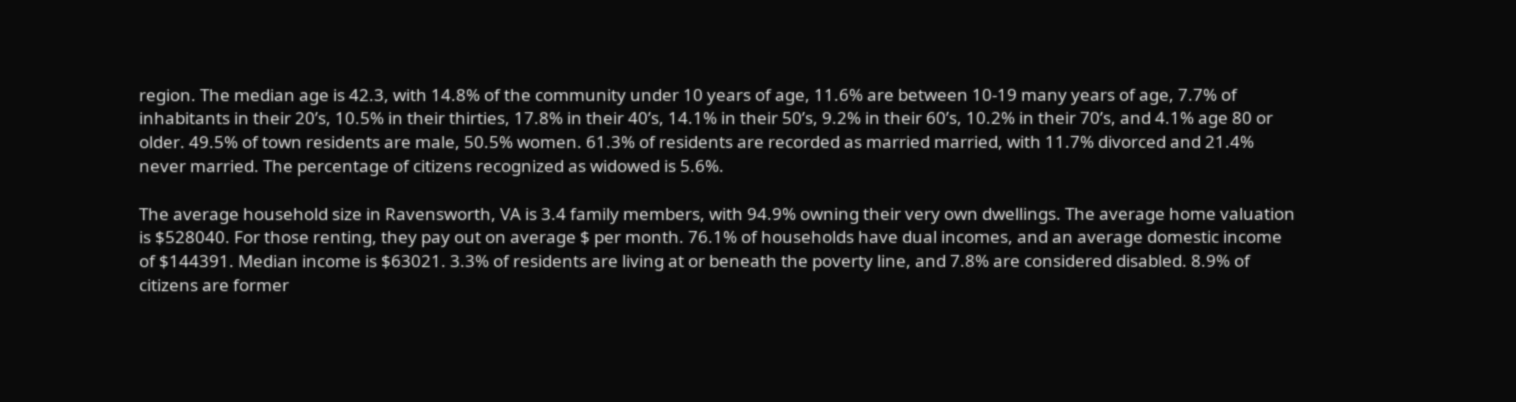region. The median age is 42.3, with 14.8% of the community under 10 years of age, 11.6% are between 10-19 many years of age, 7.7% of inhabitants in their 20’s, 10.5% in their thirties, 17.8% in their 40’s, 14.1% in their 50’s, 9.2% in their 60’s, 10.2% in their 70’s, and 4.1% age 80 or older. 49.5% of town residents are male, 50.5% women. 61.3% of residents are recorded as married married, with 11.7% divorced and 21.4% never married. The percentage of citizens recognized as widowed is 5.6%.

The average household size in Ravensworth, VA is 3.4 family members, with 94.9% owning their very own dwellings. The average home valuation is $528040. For those renting, they pay out on average $ per month. 76.1% of households have dual incomes, and an average domestic income of $144391. Median income is $63021. 3.3% of residents are living at or beneath the poverty line, and 7.8% are considered disabled. 8.9% of citizens are former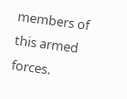members of this armed forces.